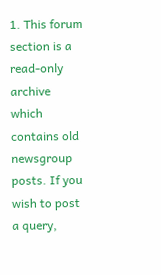1. This forum section is a read-only archive which contains old newsgroup posts. If you wish to post a query,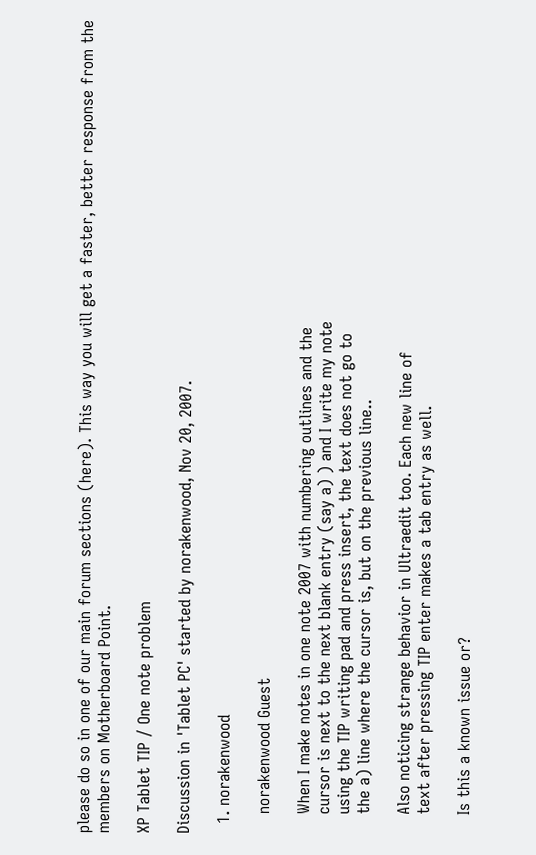please do so in one of our main forum sections (here). This way you will get a faster, better response from the members on Motherboard Point.

XP Tablet TIP / One note problem

Discussion in 'Tablet PC' started by norakenwood, Nov 20, 2007.

  1. norakenwood

    norakenwood Guest

    When I make notes in one note 2007 with numbering outlines and the
    cursor is next to the next blank entry (say a) ) and I write my note
    using the TIP writing pad and press insert, the text does not go to
    the a) line where the cursor is, but on the previous line..

    Also noticing strange behavior in Ultraedit too. Each new line of
    text after pressing TIP enter makes a tab entry as well.

    Is this a known issue or?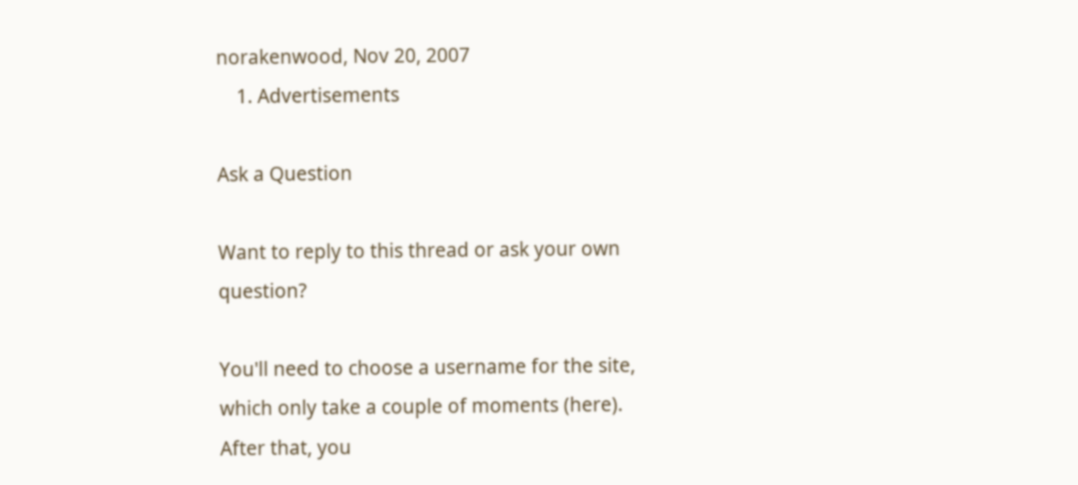norakenwood, Nov 20, 2007
    1. Advertisements

Ask a Question

Want to reply to this thread or ask your own question?

You'll need to choose a username for the site, which only take a couple of moments (here). After that, you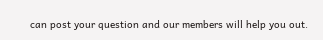can post your question and our members will help you out.